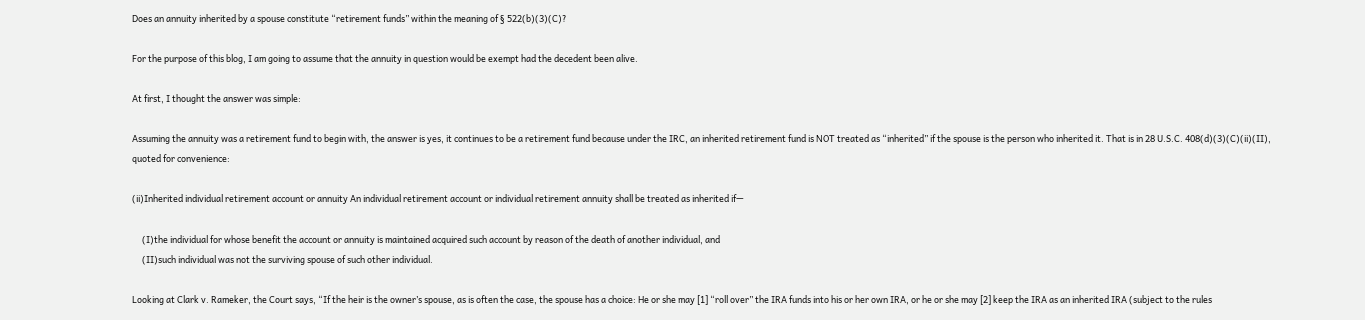Does an annuity inherited by a spouse constitute “retirement funds” within the meaning of § 522(b)(3)(C)?

For the purpose of this blog, I am going to assume that the annuity in question would be exempt had the decedent been alive.

At first, I thought the answer was simple:

Assuming the annuity was a retirement fund to begin with, the answer is yes, it continues to be a retirement fund because under the IRC, an inherited retirement fund is NOT treated as “inherited” if the spouse is the person who inherited it. That is in 28 U.S.C. 408(d)(3)(C)(ii)(II), quoted for convenience:

(ii)Inherited individual retirement account or annuity An individual retirement account or individual retirement annuity shall be treated as inherited if—

     (I)the individual for whose benefit the account or annuity is maintained acquired such account by reason of the death of another individual, and
     (II)such individual was not the surviving spouse of such other individual.

Looking at Clark v. Rameker, the Court says, “If the heir is the owner’s spouse, as is often the case, the spouse has a choice: He or she may [1] “roll over” the IRA funds into his or her own IRA, or he or she may [2] keep the IRA as an inherited IRA (subject to the rules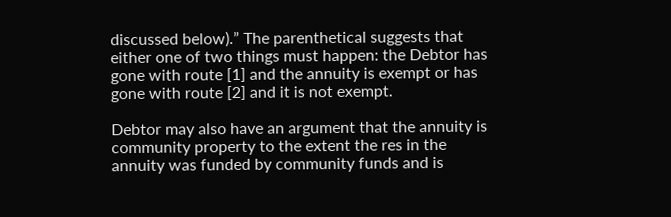discussed below).” The parenthetical suggests that either one of two things must happen: the Debtor has gone with route [1] and the annuity is exempt or has gone with route [2] and it is not exempt.

Debtor may also have an argument that the annuity is community property to the extent the res in the annuity was funded by community funds and is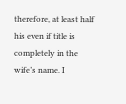therefore, at least half his even if title is completely in the wife’s name. I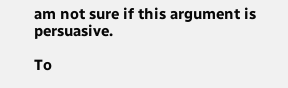am not sure if this argument is persuasive.

To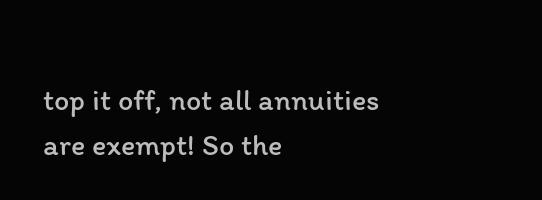top it off, not all annuities are exempt! So the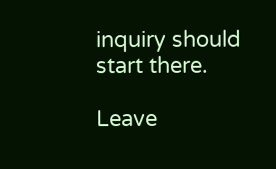inquiry should start there.

Leave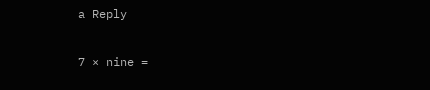a Reply

7 × nine =